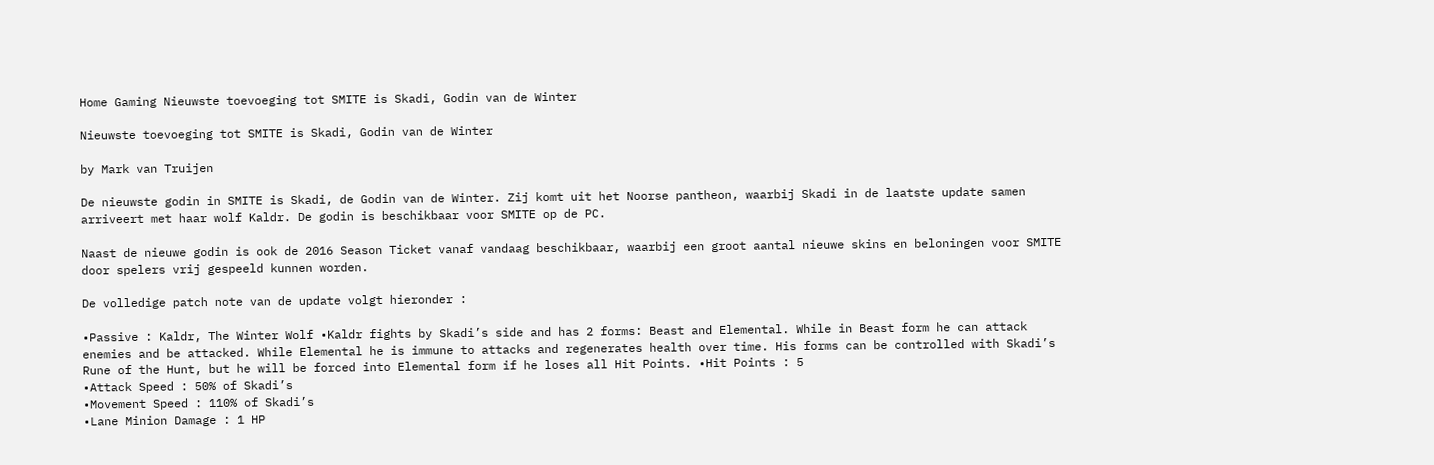Home Gaming Nieuwste toevoeging tot SMITE is Skadi, Godin van de Winter

Nieuwste toevoeging tot SMITE is Skadi, Godin van de Winter

by Mark van Truijen

De nieuwste godin in SMITE is Skadi, de Godin van de Winter. Zij komt uit het Noorse pantheon, waarbij Skadi in de laatste update samen arriveert met haar wolf Kaldr. De godin is beschikbaar voor SMITE op de PC.

Naast de nieuwe godin is ook de 2016 Season Ticket vanaf vandaag beschikbaar, waarbij een groot aantal nieuwe skins en beloningen voor SMITE door spelers vrij gespeeld kunnen worden.

De volledige patch note van de update volgt hieronder :

•Passive : Kaldr, The Winter Wolf •Kaldr fights by Skadi’s side and has 2 forms: Beast and Elemental. While in Beast form he can attack enemies and be attacked. While Elemental he is immune to attacks and regenerates health over time. His forms can be controlled with Skadi’s Rune of the Hunt, but he will be forced into Elemental form if he loses all Hit Points. •Hit Points : 5
•Attack Speed : 50% of Skadi’s
•Movement Speed : 110% of Skadi’s
•Lane Minion Damage : 1 HP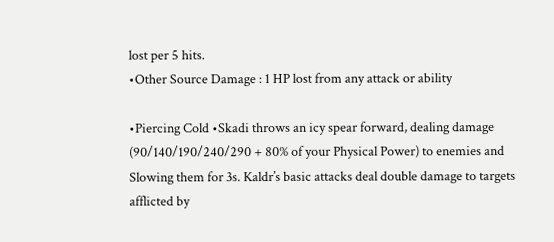lost per 5 hits.
•Other Source Damage : 1 HP lost from any attack or ability

•Piercing Cold •Skadi throws an icy spear forward, dealing damage (90/140/190/240/290 + 80% of your Physical Power) to enemies and Slowing them for 3s. Kaldr’s basic attacks deal double damage to targets afflicted by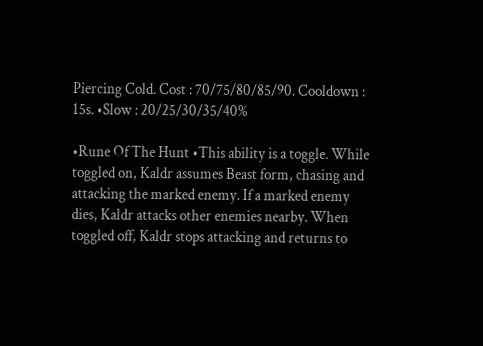Piercing Cold. Cost : 70/75/80/85/90. Cooldown : 15s. •Slow : 20/25/30/35/40%

•Rune Of The Hunt •This ability is a toggle. While toggled on, Kaldr assumes Beast form, chasing and attacking the marked enemy. If a marked enemy dies, Kaldr attacks other enemies nearby. When toggled off, Kaldr stops attacking and returns to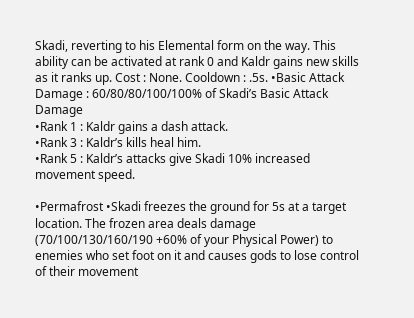Skadi, reverting to his Elemental form on the way. This ability can be activated at rank 0 and Kaldr gains new skills as it ranks up. Cost : None. Cooldown : .5s. •Basic Attack Damage : 60/80/80/100/100% of Skadi’s Basic Attack Damage
•Rank 1 : Kaldr gains a dash attack.
•Rank 3 : Kaldr’s kills heal him.
•Rank 5 : Kaldr’s attacks give Skadi 10% increased movement speed.

•Permafrost •Skadi freezes the ground for 5s at a target location. The frozen area deals damage (70/100/130/160/190 +60% of your Physical Power) to enemies who set foot on it and causes gods to lose control of their movement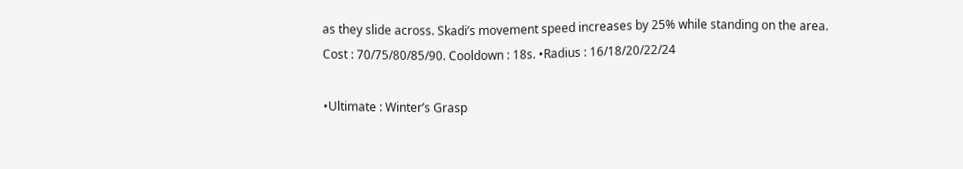as they slide across. Skadi’s movement speed increases by 25% while standing on the area. Cost : 70/75/80/85/90. Cooldown : 18s. •Radius : 16/18/20/22/24

•Ultimate : Winter’s Grasp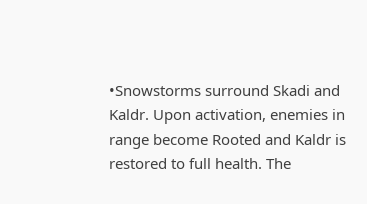•Snowstorms surround Skadi and Kaldr. Upon activation, enemies in range become Rooted and Kaldr is restored to full health. The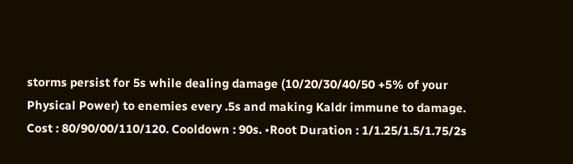storms persist for 5s while dealing damage (10/20/30/40/50 +5% of your Physical Power) to enemies every .5s and making Kaldr immune to damage. Cost : 80/90/00/110/120. Cooldown : 90s. •Root Duration : 1/1.25/1.5/1.75/2s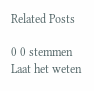Related Posts

0 0 stemmen
Laat het weten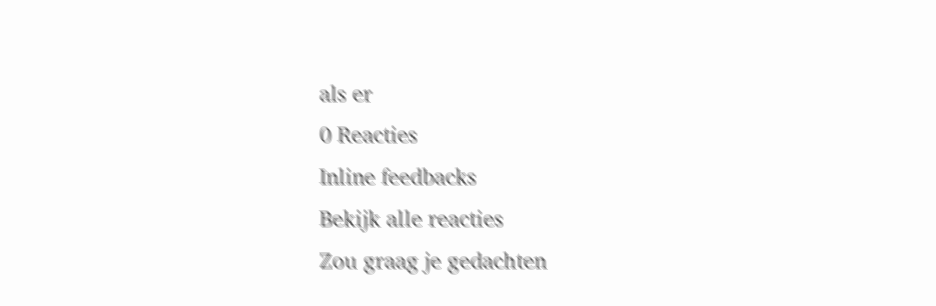als er
0 Reacties
Inline feedbacks
Bekijk alle reacties
Zou graag je gedachten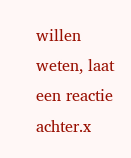willen weten, laat een reactie achter.x